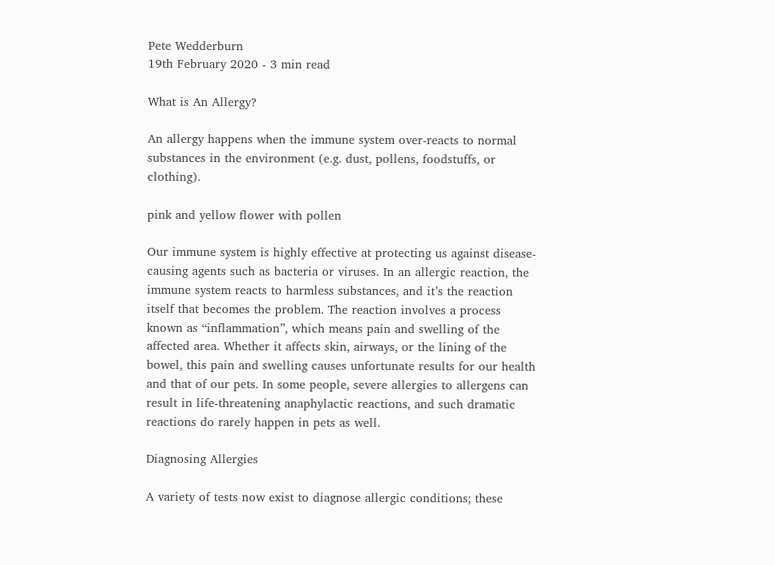Pete Wedderburn
19th February 2020 - 3 min read

What is An Allergy?

An allergy happens when the immune system over-reacts to normal substances in the environment (e.g. dust, pollens, foodstuffs, or clothing).

pink and yellow flower with pollen

Our immune system is highly effective at protecting us against disease-causing agents such as bacteria or viruses. In an allergic reaction, the immune system reacts to harmless substances, and it’s the reaction itself that becomes the problem. The reaction involves a process known as “inflammation”, which means pain and swelling of the affected area. Whether it affects skin, airways, or the lining of the bowel, this pain and swelling causes unfortunate results for our health and that of our pets. In some people, severe allergies to allergens can result in life-threatening anaphylactic reactions, and such dramatic reactions do rarely happen in pets as well.

Diagnosing Allergies

A variety of tests now exist to diagnose allergic conditions; these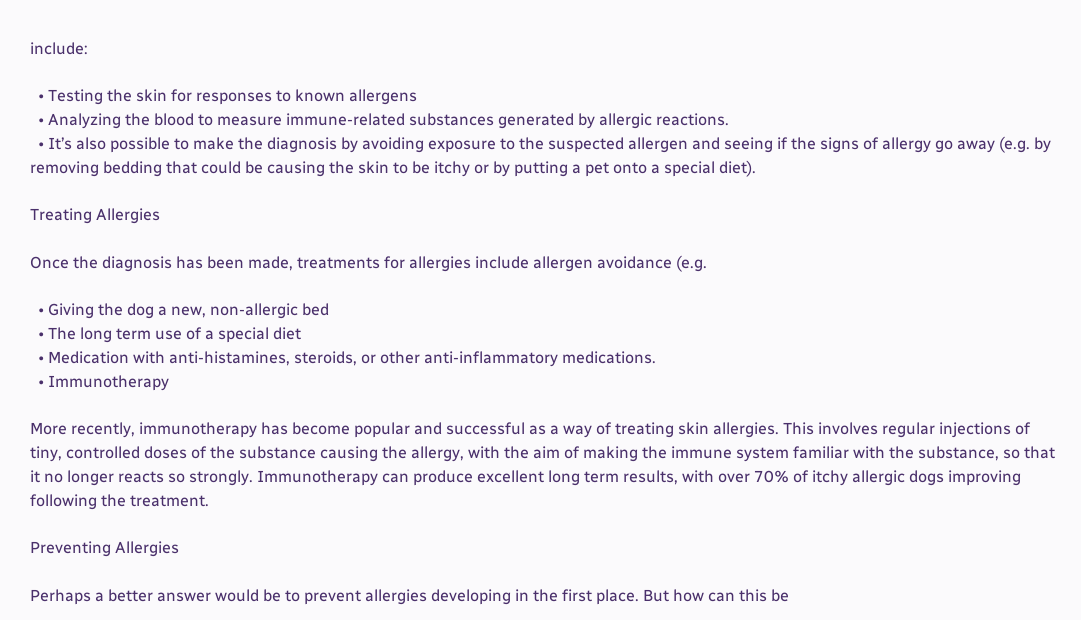include:

  • Testing the skin for responses to known allergens
  • Analyzing the blood to measure immune-related substances generated by allergic reactions.
  • It’s also possible to make the diagnosis by avoiding exposure to the suspected allergen and seeing if the signs of allergy go away (e.g. by removing bedding that could be causing the skin to be itchy or by putting a pet onto a special diet).

Treating Allergies

Once the diagnosis has been made, treatments for allergies include allergen avoidance (e.g.

  • Giving the dog a new, non-allergic bed
  • The long term use of a special diet
  • Medication with anti-histamines, steroids, or other anti-inflammatory medications.
  • Immunotherapy

More recently, immunotherapy has become popular and successful as a way of treating skin allergies. This involves regular injections of tiny, controlled doses of the substance causing the allergy, with the aim of making the immune system familiar with the substance, so that it no longer reacts so strongly. Immunotherapy can produce excellent long term results, with over 70% of itchy allergic dogs improving following the treatment.

Preventing Allergies

Perhaps a better answer would be to prevent allergies developing in the first place. But how can this be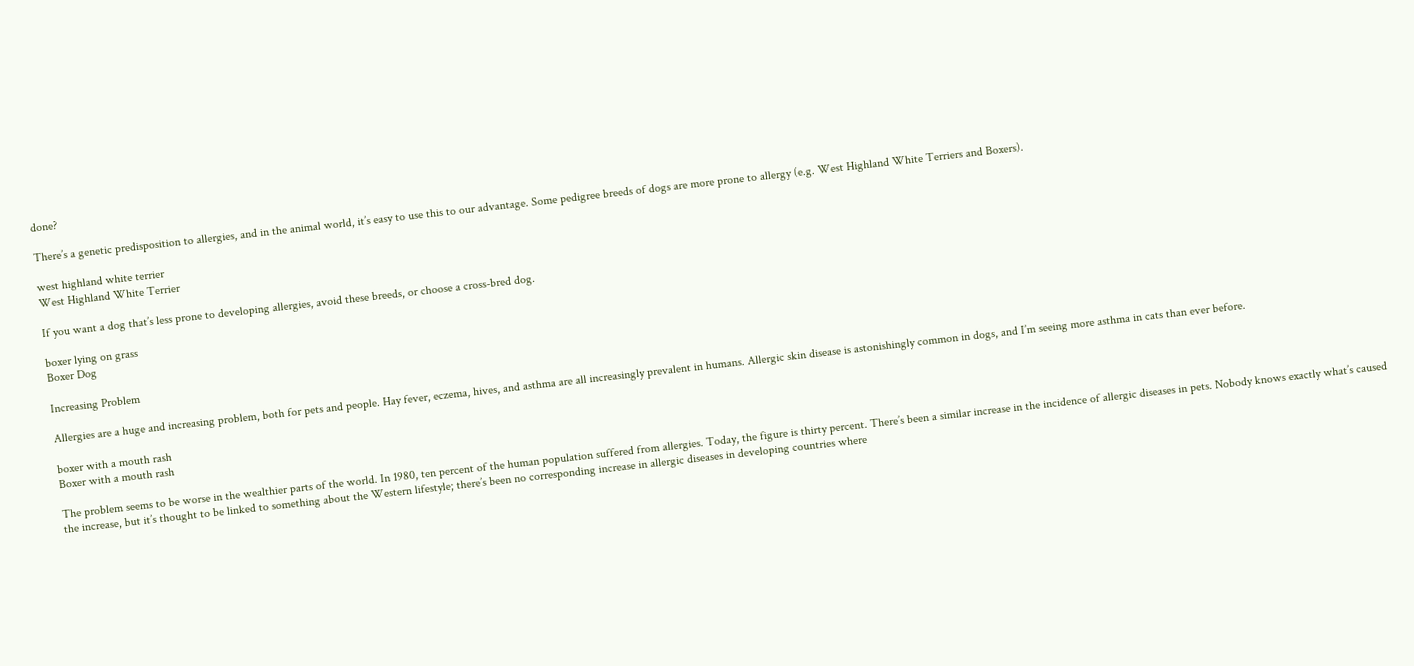done?

There’s a genetic predisposition to allergies, and in the animal world, it’s easy to use this to our advantage. Some pedigree breeds of dogs are more prone to allergy (e.g. West Highland White Terriers and Boxers).

west highland white terrier
West Highland White Terrier

If you want a dog that’s less prone to developing allergies, avoid these breeds, or choose a cross-bred dog.

boxer lying on grass
Boxer Dog

Increasing Problem

Allergies are a huge and increasing problem, both for pets and people. Hay fever, eczema, hives, and asthma are all increasingly prevalent in humans. Allergic skin disease is astonishingly common in dogs, and I’m seeing more asthma in cats than ever before.

boxer with a mouth rash
Boxer with a mouth rash

The problem seems to be worse in the wealthier parts of the world. In 1980, ten percent of the human population suffered from allergies. Today, the figure is thirty percent. There’s been a similar increase in the incidence of allergic diseases in pets. Nobody knows exactly what’s caused the increase, but it’s thought to be linked to something about the Western lifestyle; there’s been no corresponding increase in allergic diseases in developing countries where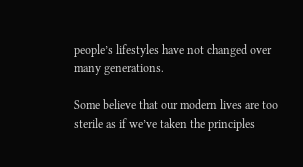people’s lifestyles have not changed over many generations.

Some believe that our modern lives are too sterile as if we’ve taken the principles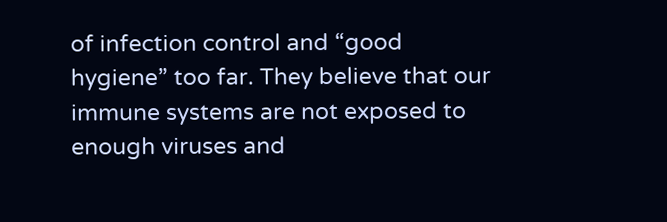of infection control and “good hygiene” too far. They believe that our immune systems are not exposed to enough viruses and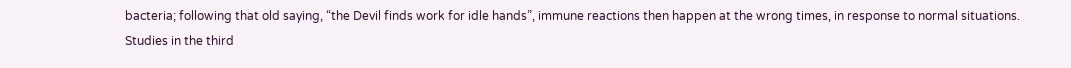bacteria; following that old saying, “the Devil finds work for idle hands”, immune reactions then happen at the wrong times, in response to normal situations. Studies in the third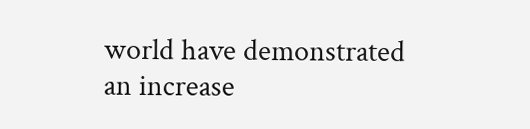world have demonstrated an increase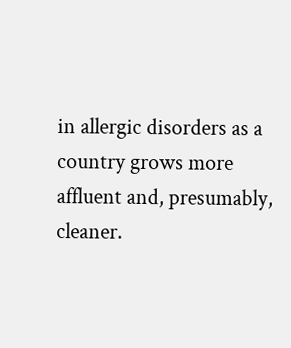in allergic disorders as a country grows more affluent and, presumably, cleaner.